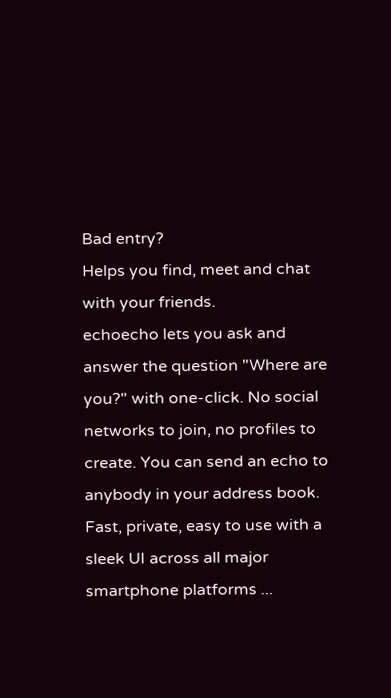Bad entry?
Helps you find, meet and chat with your friends.
echoecho lets you ask and answer the question "Where are you?" with one-click. No social networks to join, no profiles to create. You can send an echo to anybody in your address book. Fast, private, easy to use with a sleek UI across all major smartphone platforms ...